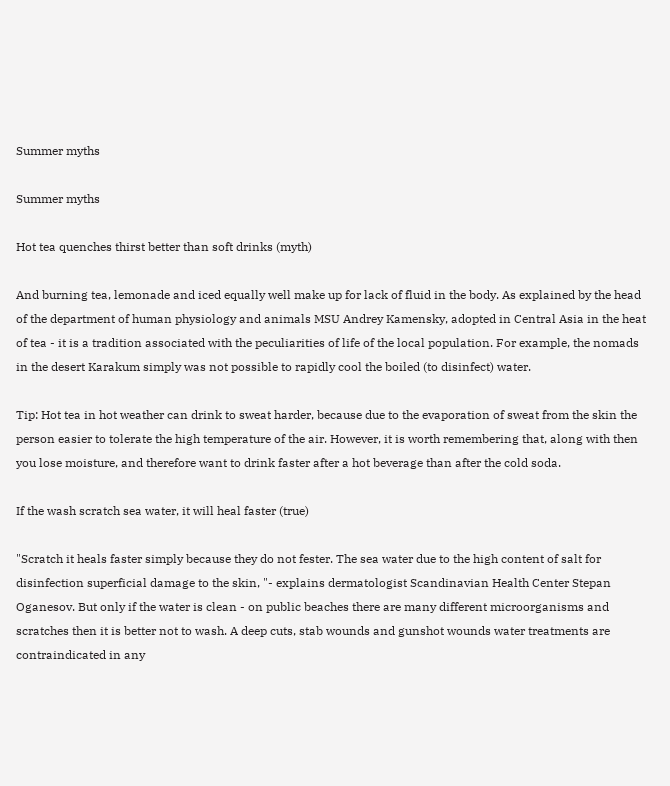Summer myths

Summer myths

Hot tea quenches thirst better than soft drinks (myth)

And burning tea, lemonade and iced equally well make up for lack of fluid in the body. As explained by the head of the department of human physiology and animals MSU Andrey Kamensky, adopted in Central Asia in the heat of tea - it is a tradition associated with the peculiarities of life of the local population. For example, the nomads in the desert Karakum simply was not possible to rapidly cool the boiled (to disinfect) water.

Tip: Hot tea in hot weather can drink to sweat harder, because due to the evaporation of sweat from the skin the person easier to tolerate the high temperature of the air. However, it is worth remembering that, along with then you lose moisture, and therefore want to drink faster after a hot beverage than after the cold soda.

If the wash scratch sea water, it will heal faster (true)

"Scratch it heals faster simply because they do not fester. The sea water due to the high content of salt for disinfection superficial damage to the skin, "- explains dermatologist Scandinavian Health Center Stepan Oganesov. But only if the water is clean - on public beaches there are many different microorganisms and scratches then it is better not to wash. A deep cuts, stab wounds and gunshot wounds water treatments are contraindicated in any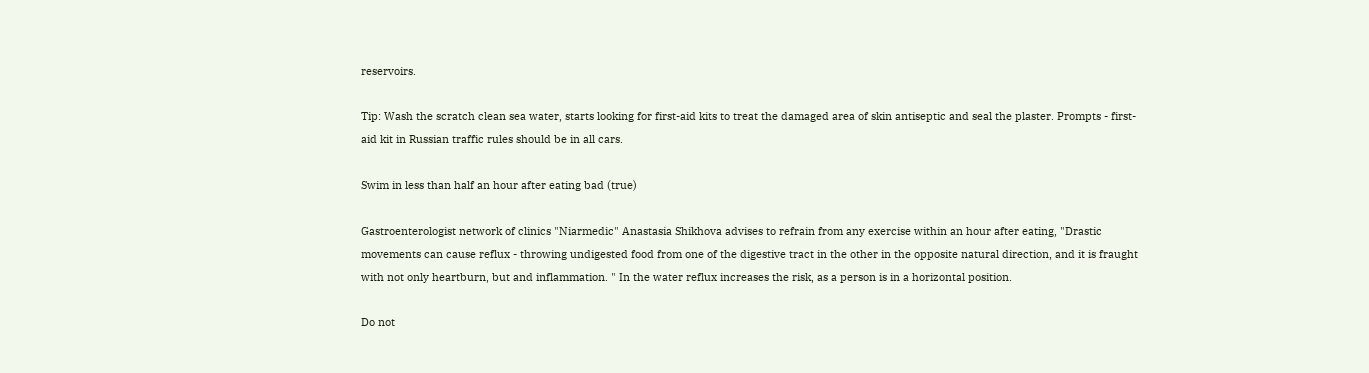reservoirs.

Tip: Wash the scratch clean sea water, starts looking for first-aid kits to treat the damaged area of skin antiseptic and seal the plaster. Prompts - first-aid kit in Russian traffic rules should be in all cars.

Swim in less than half an hour after eating bad (true)

Gastroenterologist network of clinics "Niarmedic" Anastasia Shikhova advises to refrain from any exercise within an hour after eating, "Drastic movements can cause reflux - throwing undigested food from one of the digestive tract in the other in the opposite natural direction, and it is fraught with not only heartburn, but and inflammation. " In the water reflux increases the risk, as a person is in a horizontal position.

Do not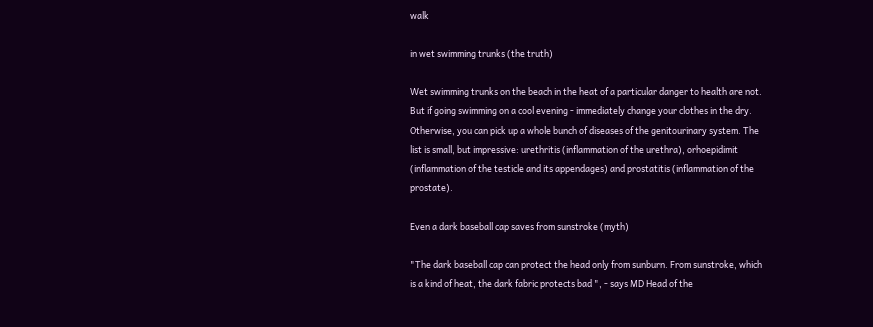walk

in wet swimming trunks (the truth)

Wet swimming trunks on the beach in the heat of a particular danger to health are not. But if going swimming on a cool evening - immediately change your clothes in the dry. Otherwise, you can pick up a whole bunch of diseases of the genitourinary system. The list is small, but impressive: urethritis (inflammation of the urethra), orhoepidimit (inflammation of the testicle and its appendages) and prostatitis (inflammation of the prostate).

Even a dark baseball cap saves from sunstroke (myth)

"The dark baseball cap can protect the head only from sunburn. From sunstroke, which is a kind of heat, the dark fabric protects bad ", - says MD Head of the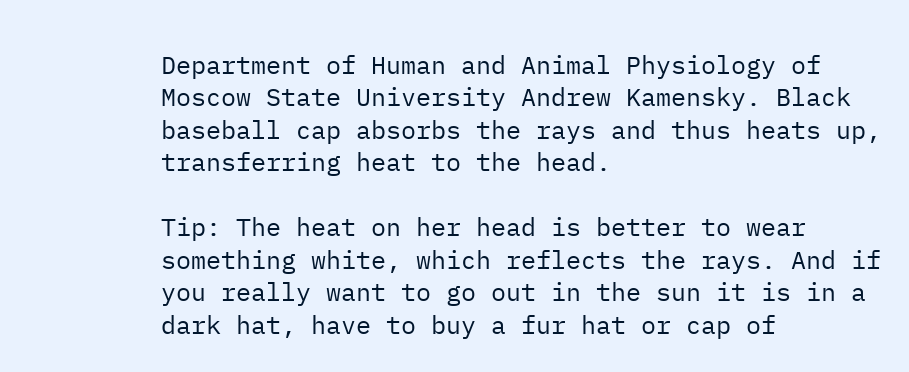Department of Human and Animal Physiology of Moscow State University Andrew Kamensky. Black baseball cap absorbs the rays and thus heats up, transferring heat to the head.

Tip: The heat on her head is better to wear something white, which reflects the rays. And if you really want to go out in the sun it is in a dark hat, have to buy a fur hat or cap of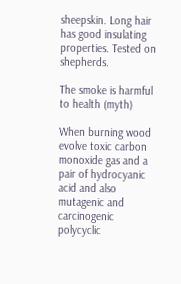sheepskin. Long hair has good insulating properties. Tested on shepherds.

The smoke is harmful to health (myth)

When burning wood evolve toxic carbon monoxide gas and a pair of hydrocyanic acid and also mutagenic and carcinogenic polycyclic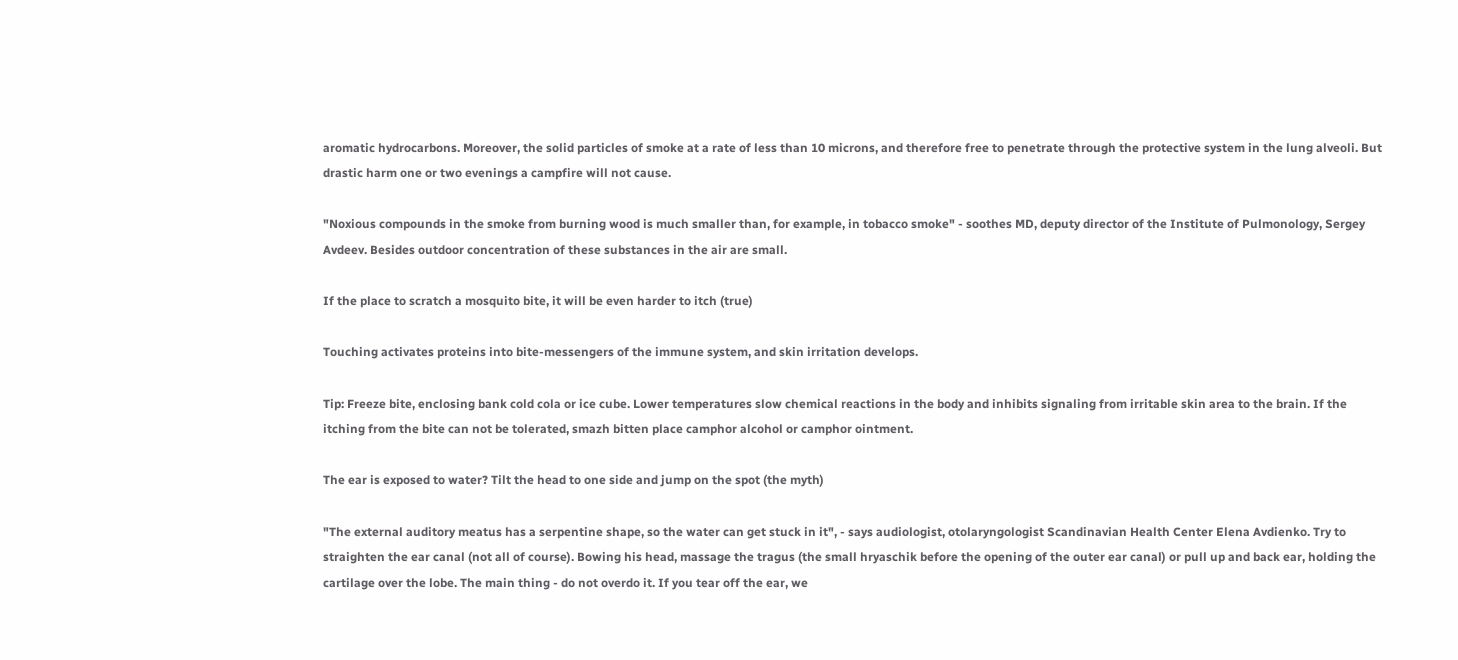aromatic hydrocarbons. Moreover, the solid particles of smoke at a rate of less than 10 microns, and therefore free to penetrate through the protective system in the lung alveoli. But drastic harm one or two evenings a campfire will not cause.

"Noxious compounds in the smoke from burning wood is much smaller than, for example, in tobacco smoke" - soothes MD, deputy director of the Institute of Pulmonology, Sergey Avdeev. Besides outdoor concentration of these substances in the air are small.

If the place to scratch a mosquito bite, it will be even harder to itch (true)

Touching activates proteins into bite-messengers of the immune system, and skin irritation develops.

Tip: Freeze bite, enclosing bank cold cola or ice cube. Lower temperatures slow chemical reactions in the body and inhibits signaling from irritable skin area to the brain. If the itching from the bite can not be tolerated, smazh bitten place camphor alcohol or camphor ointment.

The ear is exposed to water? Tilt the head to one side and jump on the spot (the myth)

"The external auditory meatus has a serpentine shape, so the water can get stuck in it", - says audiologist, otolaryngologist Scandinavian Health Center Elena Avdienko. Try to straighten the ear canal (not all of course). Bowing his head, massage the tragus (the small hryaschik before the opening of the outer ear canal) or pull up and back ear, holding the cartilage over the lobe. The main thing - do not overdo it. If you tear off the ear, we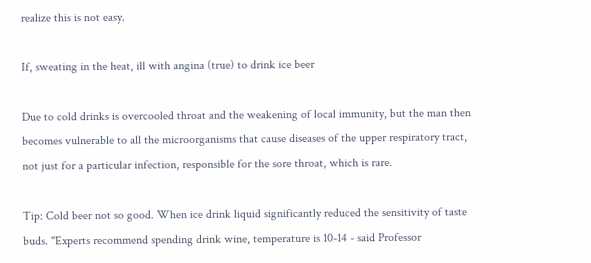realize this is not easy.

If, sweating in the heat, ill with angina (true) to drink ice beer

Due to cold drinks is overcooled throat and the weakening of local immunity, but the man then becomes vulnerable to all the microorganisms that cause diseases of the upper respiratory tract, not just for a particular infection, responsible for the sore throat, which is rare.

Tip: Cold beer not so good. When ice drink liquid significantly reduced the sensitivity of taste buds. "Experts recommend spending drink wine, temperature is 10-14 - said Professor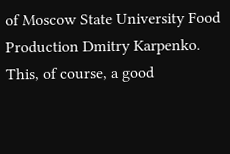of Moscow State University Food Production Dmitry Karpenko. This, of course, a good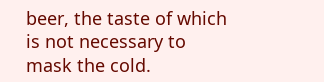beer, the taste of which is not necessary to mask the cold.